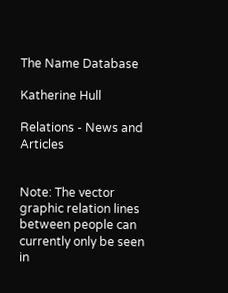The Name Database

Katherine Hull

Relations - News and Articles


Note: The vector graphic relation lines between people can currently only be seen in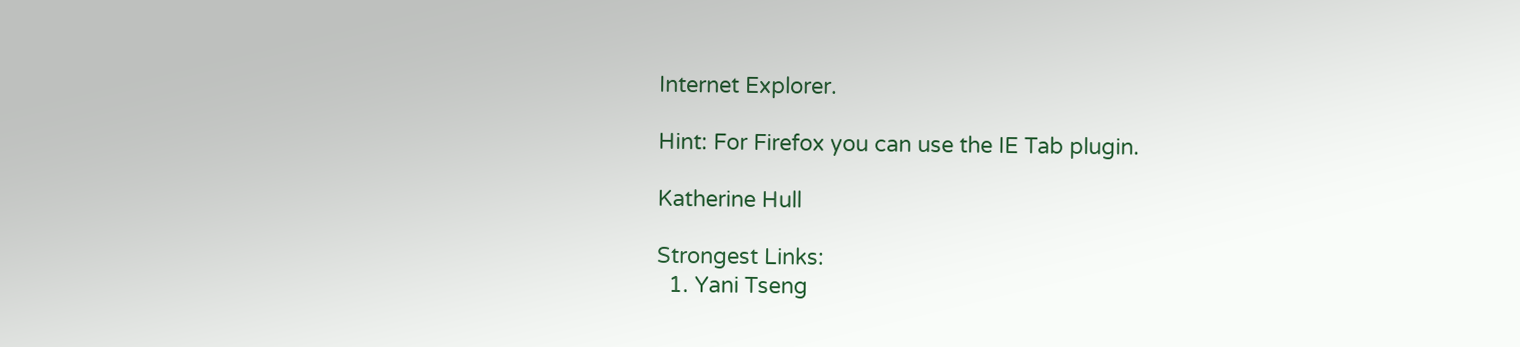Internet Explorer.

Hint: For Firefox you can use the IE Tab plugin.

Katherine Hull

Strongest Links:
  1. Yani Tseng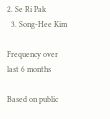2. Se Ri Pak
  3. Song-Hee Kim

Frequency over last 6 months

Based on public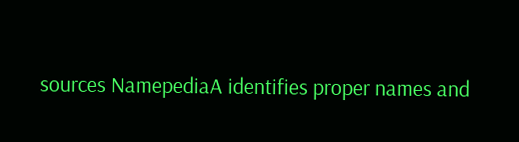sources NamepediaA identifies proper names and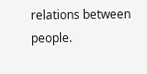relations between people.